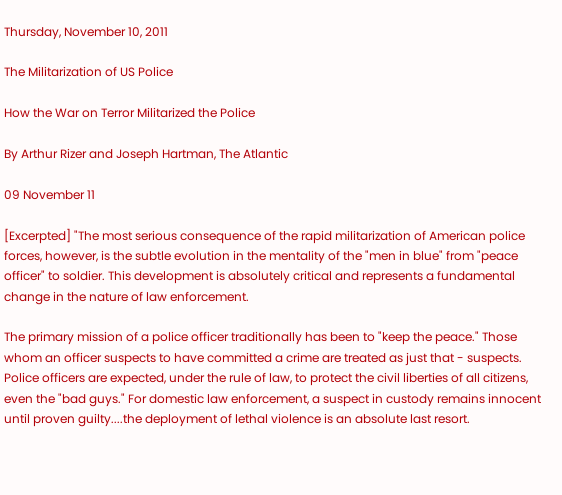Thursday, November 10, 2011

The Militarization of US Police

How the War on Terror Militarized the Police

By Arthur Rizer and Joseph Hartman, The Atlantic

09 November 11

[Excerpted] "The most serious consequence of the rapid militarization of American police forces, however, is the subtle evolution in the mentality of the "men in blue" from "peace officer" to soldier. This development is absolutely critical and represents a fundamental change in the nature of law enforcement.

The primary mission of a police officer traditionally has been to "keep the peace." Those whom an officer suspects to have committed a crime are treated as just that - suspects. Police officers are expected, under the rule of law, to protect the civil liberties of all citizens, even the "bad guys." For domestic law enforcement, a suspect in custody remains innocent until proven guilty....the deployment of lethal violence is an absolute last resort.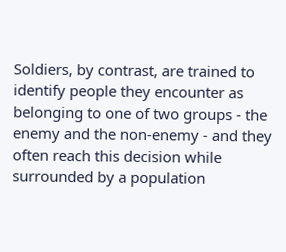Soldiers, by contrast, are trained to identify people they encounter as belonging to one of two groups - the enemy and the non-enemy - and they often reach this decision while surrounded by a population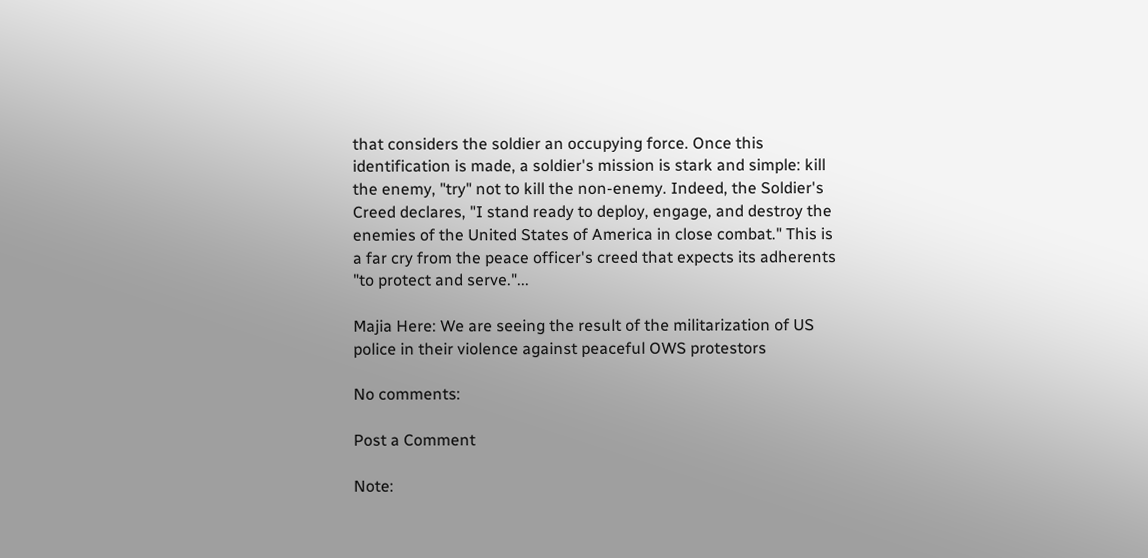that considers the soldier an occupying force. Once this identification is made, a soldier's mission is stark and simple: kill the enemy, "try" not to kill the non-enemy. Indeed, the Soldier's Creed declares, "I stand ready to deploy, engage, and destroy the enemies of the United States of America in close combat." This is a far cry from the peace officer's creed that expects its adherents "to protect and serve."...

Majia Here: We are seeing the result of the militarization of US police in their violence against peaceful OWS protestors

No comments:

Post a Comment

Note: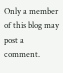Only a member of this blog may post a comment.